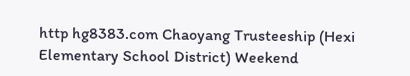http hg8383.com Chaoyang Trusteeship (Hexi Elementary School District) Weekend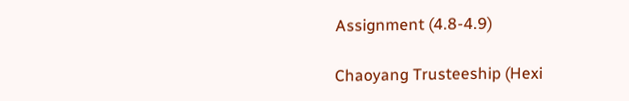Assignment (4.8-4.9)

Chaoyang Trusteeship (Hexi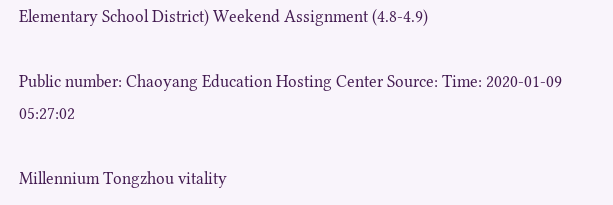Elementary School District) Weekend Assignment (4.8-4.9)

Public number: Chaoyang Education Hosting Center Source: Time: 2020-01-09 05:27:02

Millennium Tongzhou vitality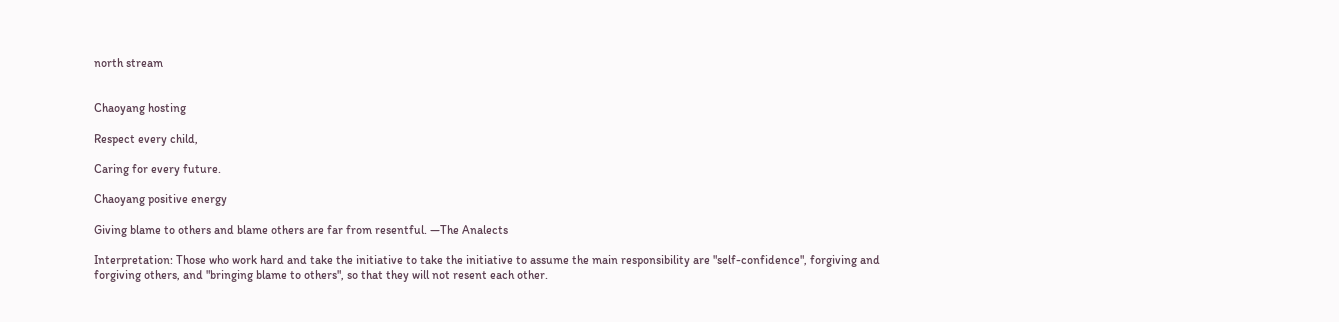north stream


Chaoyang hosting

Respect every child,

Caring for every future.

Chaoyang positive energy

Giving blame to others and blame others are far from resentful. —The Analects

Interpretation: Those who work hard and take the initiative to take the initiative to assume the main responsibility are "self-confidence", forgiving and forgiving others, and "bringing blame to others", so that they will not resent each other.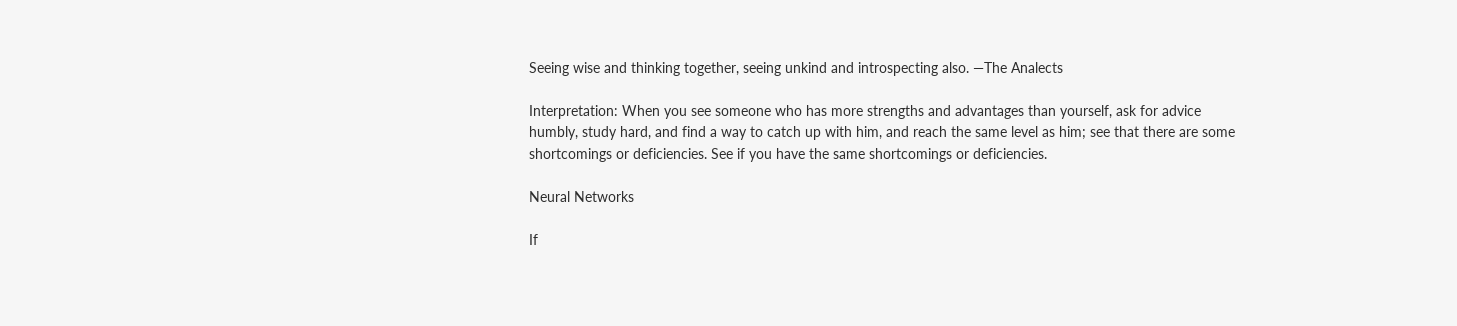Seeing wise and thinking together, seeing unkind and introspecting also. —The Analects

Interpretation: When you see someone who has more strengths and advantages than yourself, ask for advice humbly, study hard, and find a way to catch up with him, and reach the same level as him; see that there are some shortcomings or deficiencies. See if you have the same shortcomings or deficiencies.

Neural Networks

If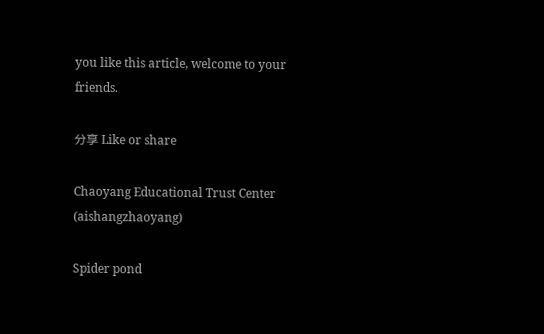you like this article, welcome to your friends.

分享 Like or share

Chaoyang Educational Trust Center (aishangzhaoyang)

Spider pond